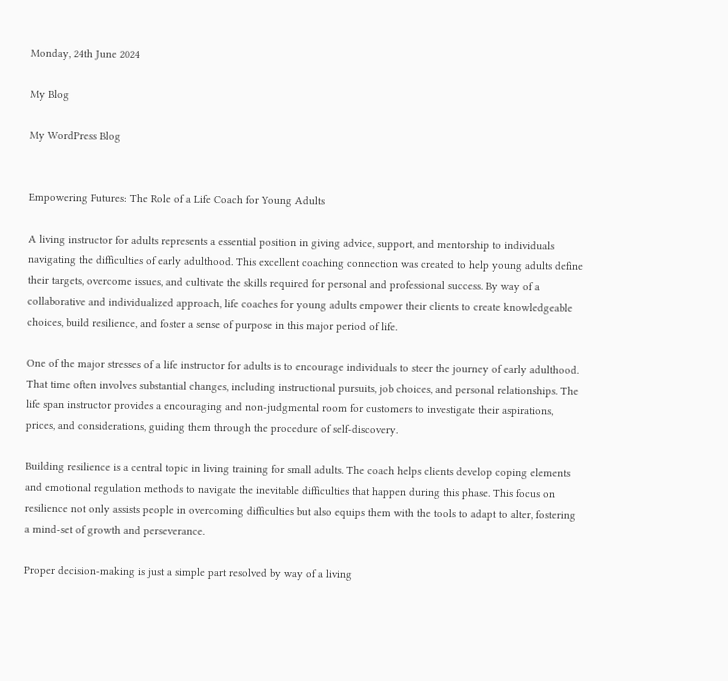Monday, 24th June 2024

My Blog

My WordPress Blog


Empowering Futures: The Role of a Life Coach for Young Adults

A living instructor for adults represents a essential position in giving advice, support, and mentorship to individuals navigating the difficulties of early adulthood. This excellent coaching connection was created to help young adults define their targets, overcome issues, and cultivate the skills required for personal and professional success. By way of a collaborative and individualized approach, life coaches for young adults empower their clients to create knowledgeable choices, build resilience, and foster a sense of purpose in this major period of life.

One of the major stresses of a life instructor for adults is to encourage individuals to steer the journey of early adulthood. That time often involves substantial changes, including instructional pursuits, job choices, and personal relationships. The life span instructor provides a encouraging and non-judgmental room for customers to investigate their aspirations, prices, and considerations, guiding them through the procedure of self-discovery.

Building resilience is a central topic in living training for small adults. The coach helps clients develop coping elements and emotional regulation methods to navigate the inevitable difficulties that happen during this phase. This focus on resilience not only assists people in overcoming difficulties but also equips them with the tools to adapt to alter, fostering a mind-set of growth and perseverance.

Proper decision-making is just a simple part resolved by way of a living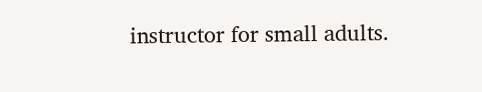instructor for small adults.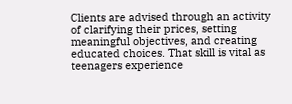Clients are advised through an activity of clarifying their prices, setting meaningful objectives, and creating educated choices. That skill is vital as teenagers experience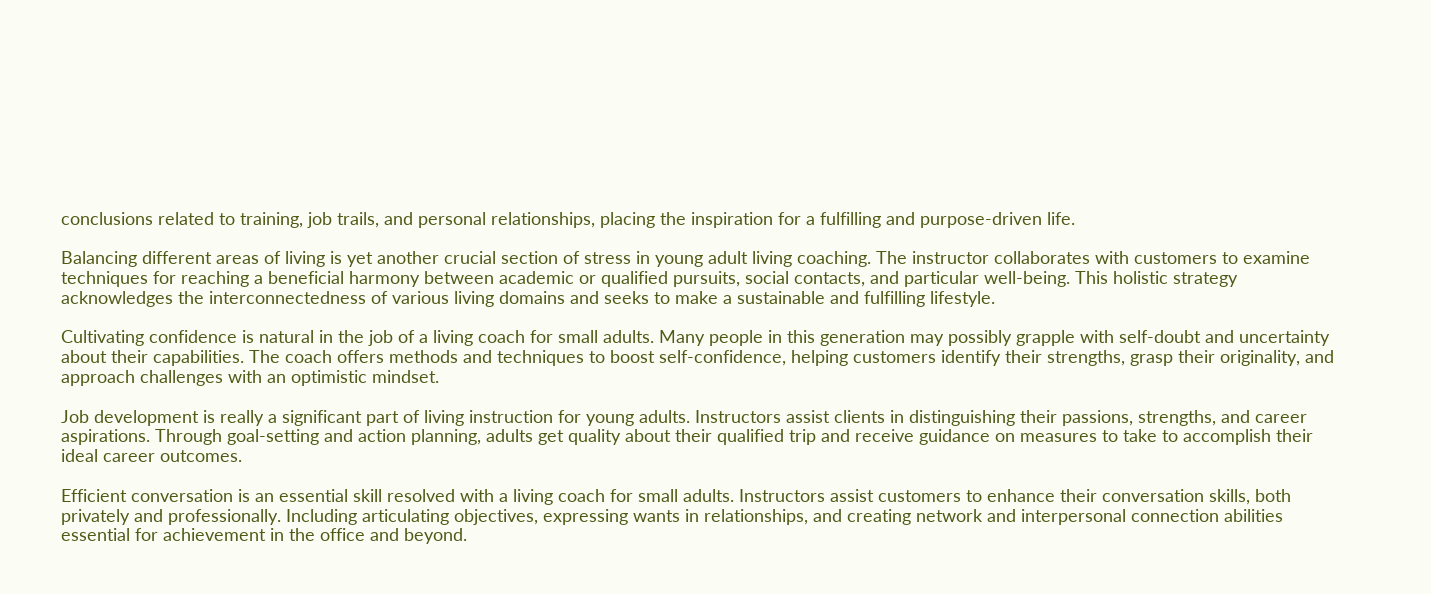conclusions related to training, job trails, and personal relationships, placing the inspiration for a fulfilling and purpose-driven life.

Balancing different areas of living is yet another crucial section of stress in young adult living coaching. The instructor collaborates with customers to examine techniques for reaching a beneficial harmony between academic or qualified pursuits, social contacts, and particular well-being. This holistic strategy acknowledges the interconnectedness of various living domains and seeks to make a sustainable and fulfilling lifestyle.

Cultivating confidence is natural in the job of a living coach for small adults. Many people in this generation may possibly grapple with self-doubt and uncertainty about their capabilities. The coach offers methods and techniques to boost self-confidence, helping customers identify their strengths, grasp their originality, and approach challenges with an optimistic mindset.

Job development is really a significant part of living instruction for young adults. Instructors assist clients in distinguishing their passions, strengths, and career aspirations. Through goal-setting and action planning, adults get quality about their qualified trip and receive guidance on measures to take to accomplish their ideal career outcomes.

Efficient conversation is an essential skill resolved with a living coach for small adults. Instructors assist customers to enhance their conversation skills, both privately and professionally. Including articulating objectives, expressing wants in relationships, and creating network and interpersonal connection abilities essential for achievement in the office and beyond.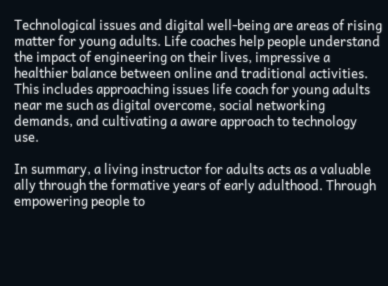Technological issues and digital well-being are areas of rising matter for young adults. Life coaches help people understand the impact of engineering on their lives, impressive a healthier balance between online and traditional activities. This includes approaching issues life coach for young adults near me such as digital overcome, social networking demands, and cultivating a aware approach to technology use.

In summary, a living instructor for adults acts as a valuable ally through the formative years of early adulthood. Through empowering people to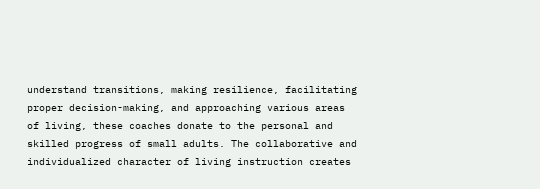understand transitions, making resilience, facilitating proper decision-making, and approaching various areas of living, these coaches donate to the personal and skilled progress of small adults. The collaborative and individualized character of living instruction creates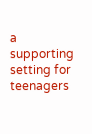a supporting setting for teenagers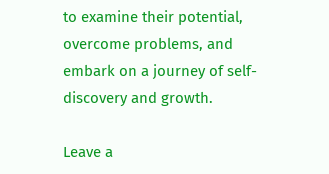to examine their potential, overcome problems, and embark on a journey of self-discovery and growth.

Leave a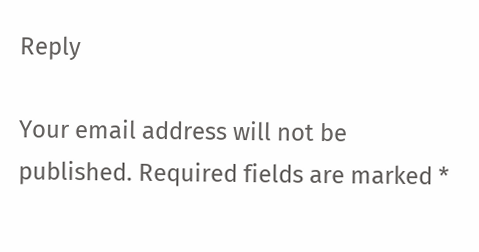Reply

Your email address will not be published. Required fields are marked *